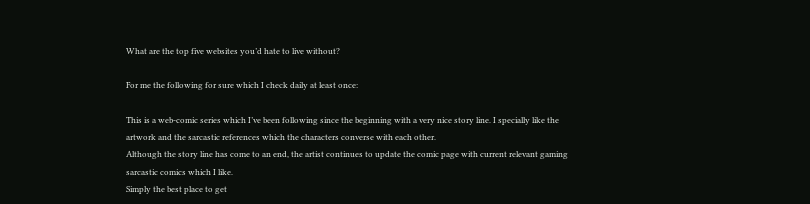What are the top five websites you’d hate to live without?

For me the following for sure which I check daily at least once:

This is a web-comic series which I’ve been following since the beginning with a very nice story line. I specially like the artwork and the sarcastic references which the characters converse with each other.
Although the story line has come to an end, the artist continues to update the comic page with current relevant gaming sarcastic comics which I like.
Simply the best place to get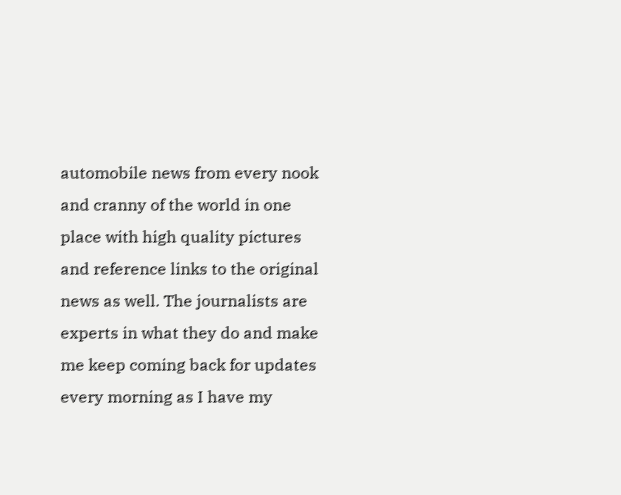automobile news from every nook and cranny of the world in one place with high quality pictures and reference links to the original news as well. The journalists are experts in what they do and make me keep coming back for updates every morning as I have my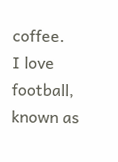coffee.
I love football, known as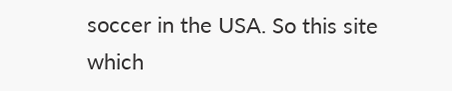soccer in the USA. So this site which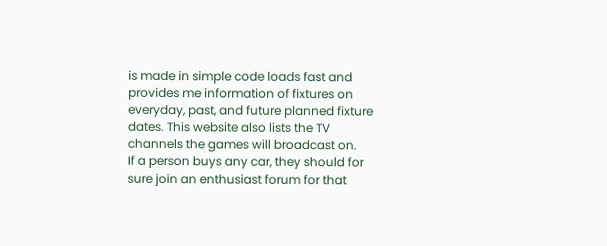is made in simple code loads fast and provides me information of fixtures on everyday, past, and future planned fixture dates. This website also lists the TV channels the games will broadcast on.
If a person buys any car, they should for sure join an enthusiast forum for that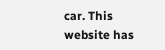car. This website has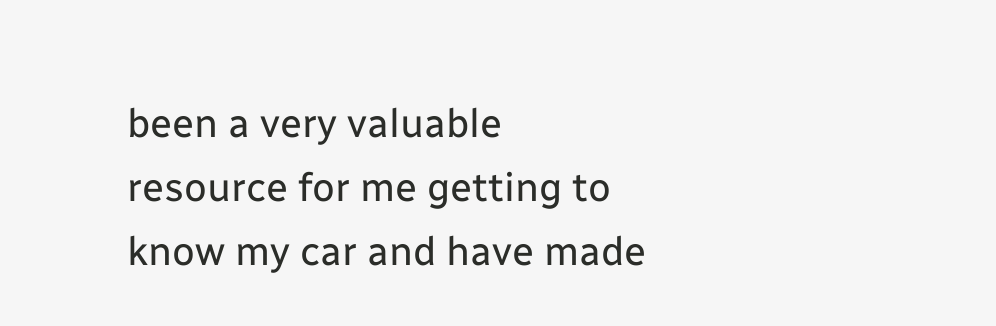been a very valuable resource for me getting to know my car and have made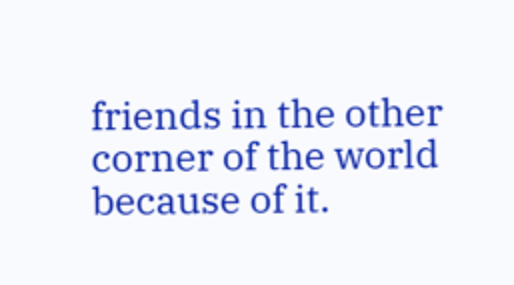friends in the other corner of the world because of it.